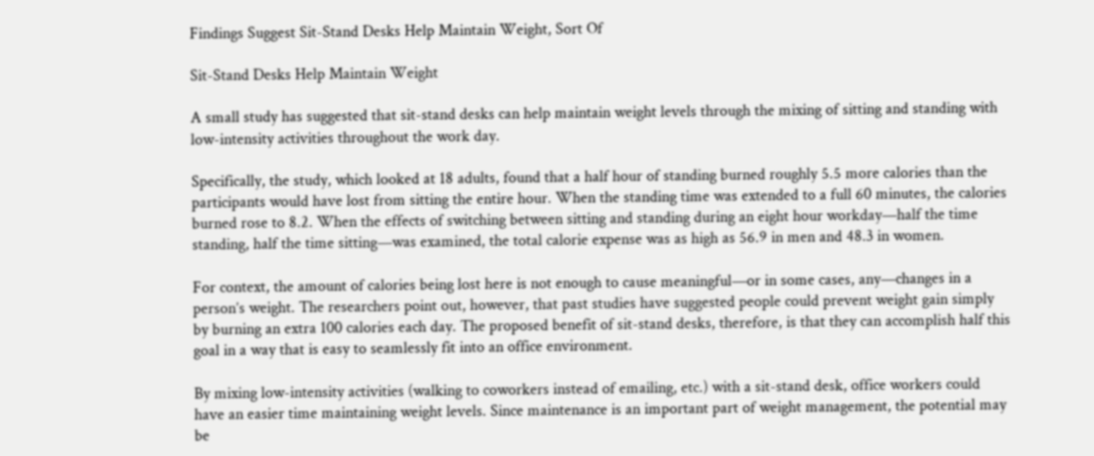Findings Suggest Sit-Stand Desks Help Maintain Weight, Sort Of

Sit-Stand Desks Help Maintain Weight

A small study has suggested that sit-stand desks can help maintain weight levels through the mixing of sitting and standing with low-intensity activities throughout the work day.

Specifically, the study, which looked at 18 adults, found that a half hour of standing burned roughly 5.5 more calories than the participants would have lost from sitting the entire hour. When the standing time was extended to a full 60 minutes, the calories burned rose to 8.2. When the effects of switching between sitting and standing during an eight hour workday—half the time standing, half the time sitting—was examined, the total calorie expense was as high as 56.9 in men and 48.3 in women.

For context, the amount of calories being lost here is not enough to cause meaningful—or in some cases, any—changes in a person’s weight. The researchers point out, however, that past studies have suggested people could prevent weight gain simply by burning an extra 100 calories each day. The proposed benefit of sit-stand desks, therefore, is that they can accomplish half this goal in a way that is easy to seamlessly fit into an office environment.

By mixing low-intensity activities (walking to coworkers instead of emailing, etc.) with a sit-stand desk, office workers could have an easier time maintaining weight levels. Since maintenance is an important part of weight management, the potential may be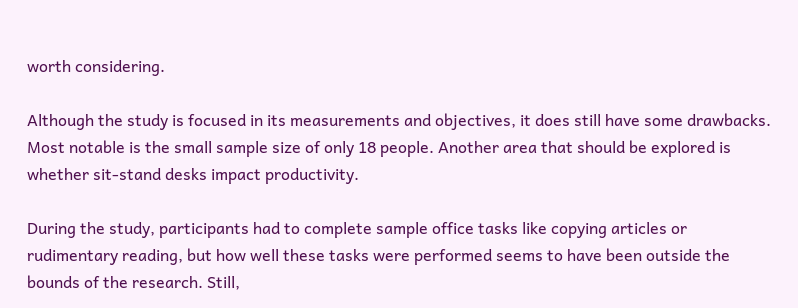worth considering.

Although the study is focused in its measurements and objectives, it does still have some drawbacks. Most notable is the small sample size of only 18 people. Another area that should be explored is whether sit-stand desks impact productivity.

During the study, participants had to complete sample office tasks like copying articles or rudimentary reading, but how well these tasks were performed seems to have been outside the bounds of the research. Still,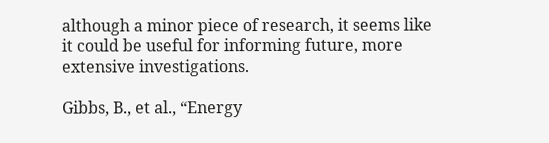although a minor piece of research, it seems like it could be useful for informing future, more extensive investigations.

Gibbs, B., et al., “Energy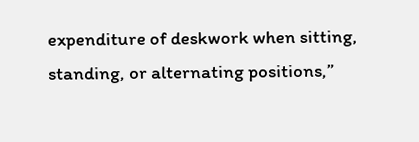expenditure of deskwork when sitting, standing, or alternating positions,”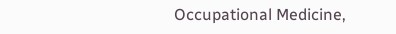Occupational Medicine,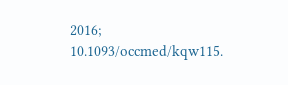2016; 10.1093/occmed/kqw115.